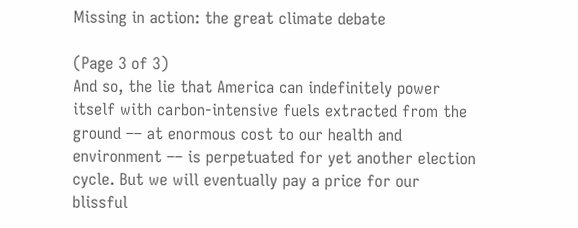Missing in action: the great climate debate

(Page 3 of 3)
And so, the lie that America can indefinitely power itself with carbon-intensive fuels extracted from the ground –– at enormous cost to our health and environment –– is perpetuated for yet another election cycle. But we will eventually pay a price for our blissful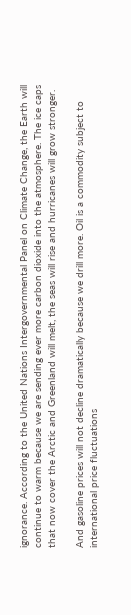ignorance. According to the United Nations Intergovernmental Panel on Climate Change, the Earth will continue to warm because we are sending ever more carbon dioxide into the atmosphere. The ice caps that now cover the Arctic and Greenland will melt, the seas will rise and hurricanes will grow stronger.

And gasoline prices will not decline dramatically because we drill more. Oil is a commodity subject to international price fluctuations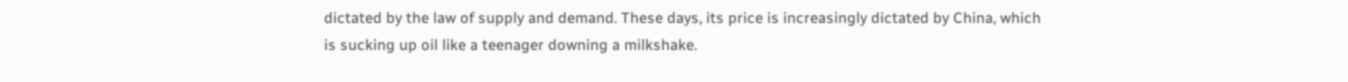dictated by the law of supply and demand. These days, its price is increasingly dictated by China, which is sucking up oil like a teenager downing a milkshake.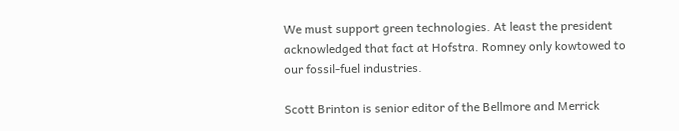We must support green technologies. At least the president acknowledged that fact at Hofstra. Romney only kowtowed to our fossil-fuel industries.

Scott Brinton is senior editor of the Bellmore and Merrick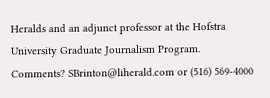Heralds and an adjunct professor at the Hofstra University Graduate Journalism Program. Comments? SBrinton@liherald.com or (516) 569-4000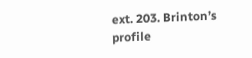ext. 203. Brinton’s profile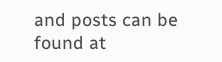and posts can be found at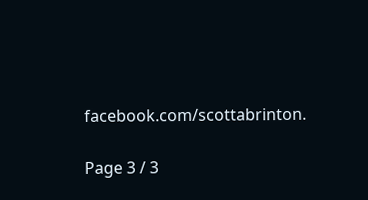facebook.com/scottabrinton.

Page 3 / 3